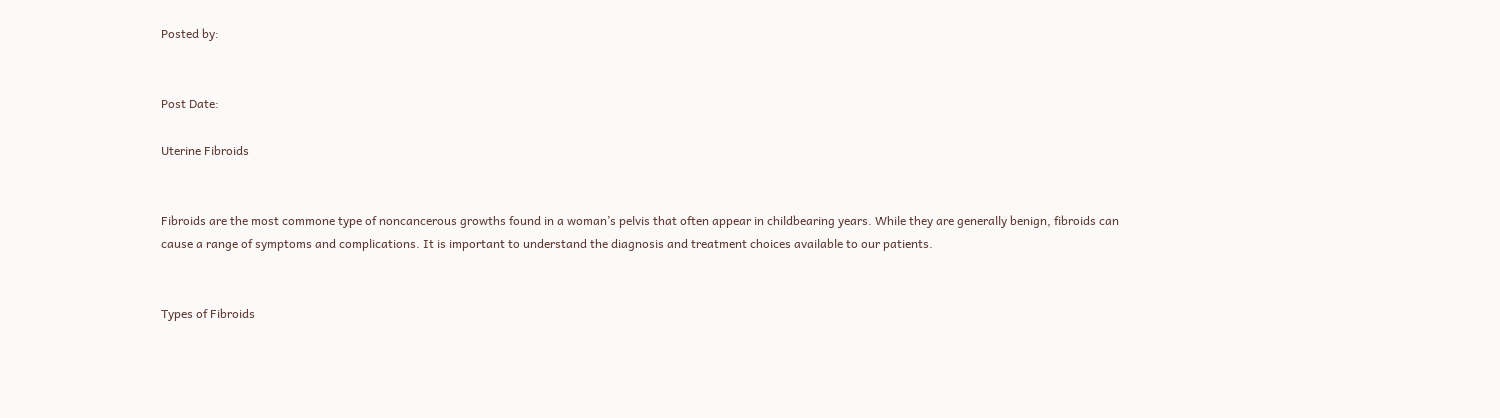Posted by:


Post Date:

Uterine Fibroids


Fibroids are the most commone type of noncancerous growths found in a woman’s pelvis that often appear in childbearing years. While they are generally benign, fibroids can cause a range of symptoms and complications. It is important to understand the diagnosis and treatment choices available to our patients.


Types of Fibroids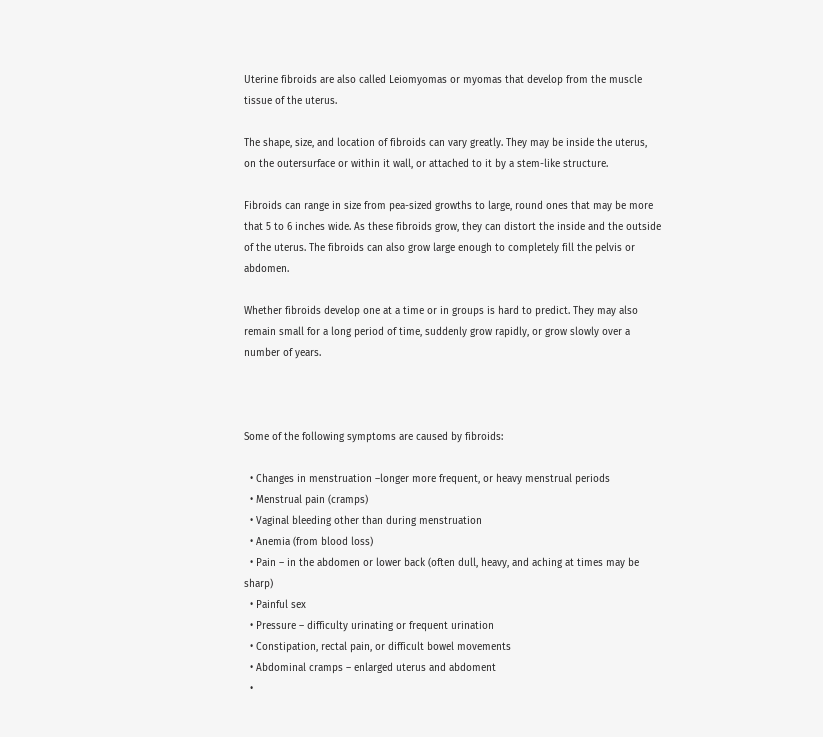Uterine fibroids are also called Leiomyomas or myomas that develop from the muscle tissue of the uterus.

The shape, size, and location of fibroids can vary greatly. They may be inside the uterus, on the outersurface or within it wall, or attached to it by a stem-like structure.

Fibroids can range in size from pea-sized growths to large, round ones that may be more that 5 to 6 inches wide. As these fibroids grow, they can distort the inside and the outside of the uterus. The fibroids can also grow large enough to completely fill the pelvis or abdomen.

Whether fibroids develop one at a time or in groups is hard to predict. They may also remain small for a long period of time, suddenly grow rapidly, or grow slowly over a number of years.



Some of the following symptoms are caused by fibroids:

  • Changes in menstruation –longer more frequent, or heavy menstrual periods
  • Menstrual pain (cramps)
  • Vaginal bleeding other than during menstruation
  • Anemia (from blood loss)
  • Pain – in the abdomen or lower back (often dull, heavy, and aching at times may be sharp)
  • Painful sex
  • Pressure – difficulty urinating or frequent urination
  • Constipation, rectal pain, or difficult bowel movements
  • Abdominal cramps – enlarged uterus and abdoment
  •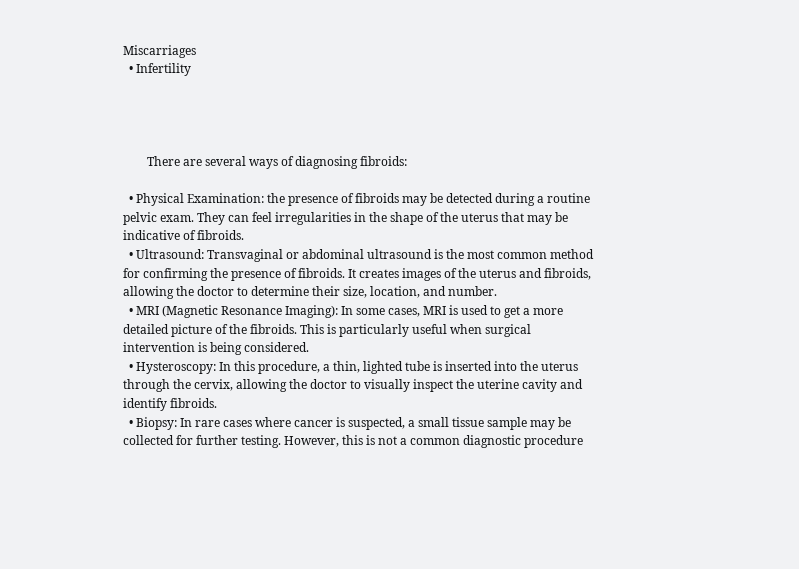Miscarriages
  • Infertility




        There are several ways of diagnosing fibroids:

  • Physical Examination: the presence of fibroids may be detected during a routine pelvic exam. They can feel irregularities in the shape of the uterus that may be indicative of fibroids.
  • Ultrasound: Transvaginal or abdominal ultrasound is the most common method for confirming the presence of fibroids. It creates images of the uterus and fibroids, allowing the doctor to determine their size, location, and number.
  • MRI (Magnetic Resonance Imaging): In some cases, MRI is used to get a more detailed picture of the fibroids. This is particularly useful when surgical intervention is being considered.
  • Hysteroscopy: In this procedure, a thin, lighted tube is inserted into the uterus through the cervix, allowing the doctor to visually inspect the uterine cavity and identify fibroids.
  • Biopsy: In rare cases where cancer is suspected, a small tissue sample may be collected for further testing. However, this is not a common diagnostic procedure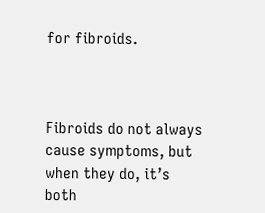for fibroids.



Fibroids do not always cause symptoms, but when they do, it’s both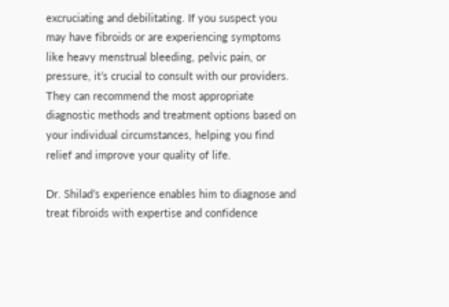excruciating and debilitating. If you suspect you may have fibroids or are experiencing symptoms like heavy menstrual bleeding, pelvic pain, or pressure, it’s crucial to consult with our providers. They can recommend the most appropriate diagnostic methods and treatment options based on your individual circumstances, helping you find relief and improve your quality of life.

Dr. Shilad’s experience enables him to diagnose and treat fibroids with expertise and confidence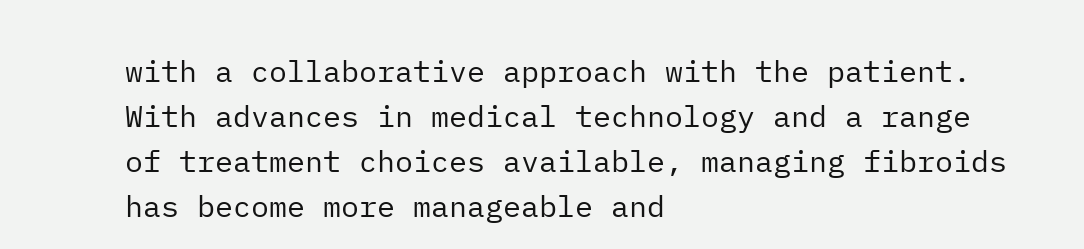with a collaborative approach with the patient. With advances in medical technology and a range of treatment choices available, managing fibroids has become more manageable and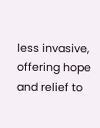less invasive, offering hope and relief to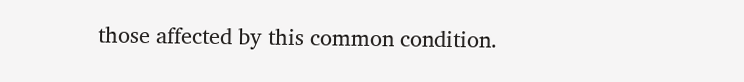those affected by this common condition.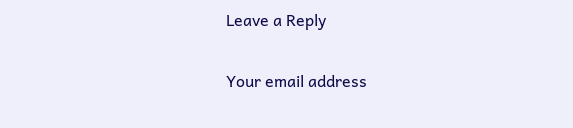Leave a Reply

Your email address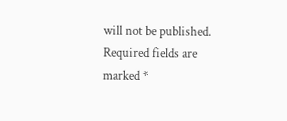will not be published. Required fields are marked *